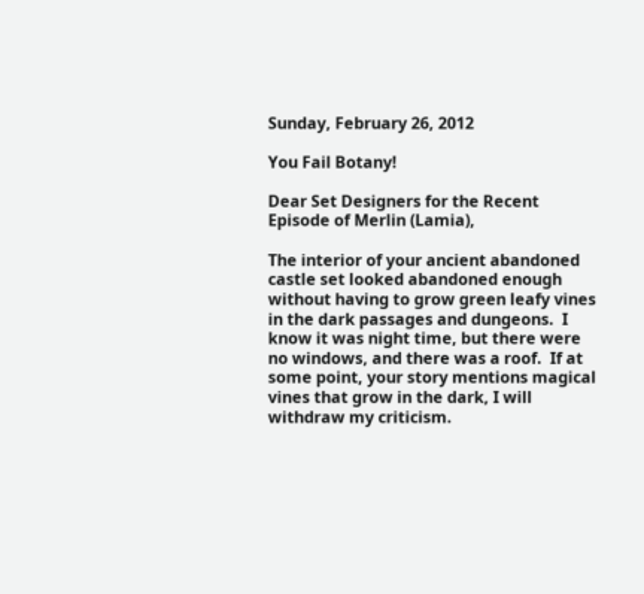Sunday, February 26, 2012

You Fail Botany!

Dear Set Designers for the Recent Episode of Merlin (Lamia),

The interior of your ancient abandoned castle set looked abandoned enough without having to grow green leafy vines in the dark passages and dungeons.  I know it was night time, but there were no windows, and there was a roof.  If at some point, your story mentions magical vines that grow in the dark, I will withdraw my criticism.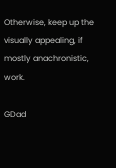Otherwise, keep up the visually appealing, if mostly anachronistic, work.

GDad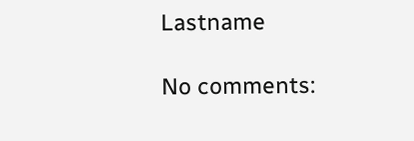Lastname

No comments: